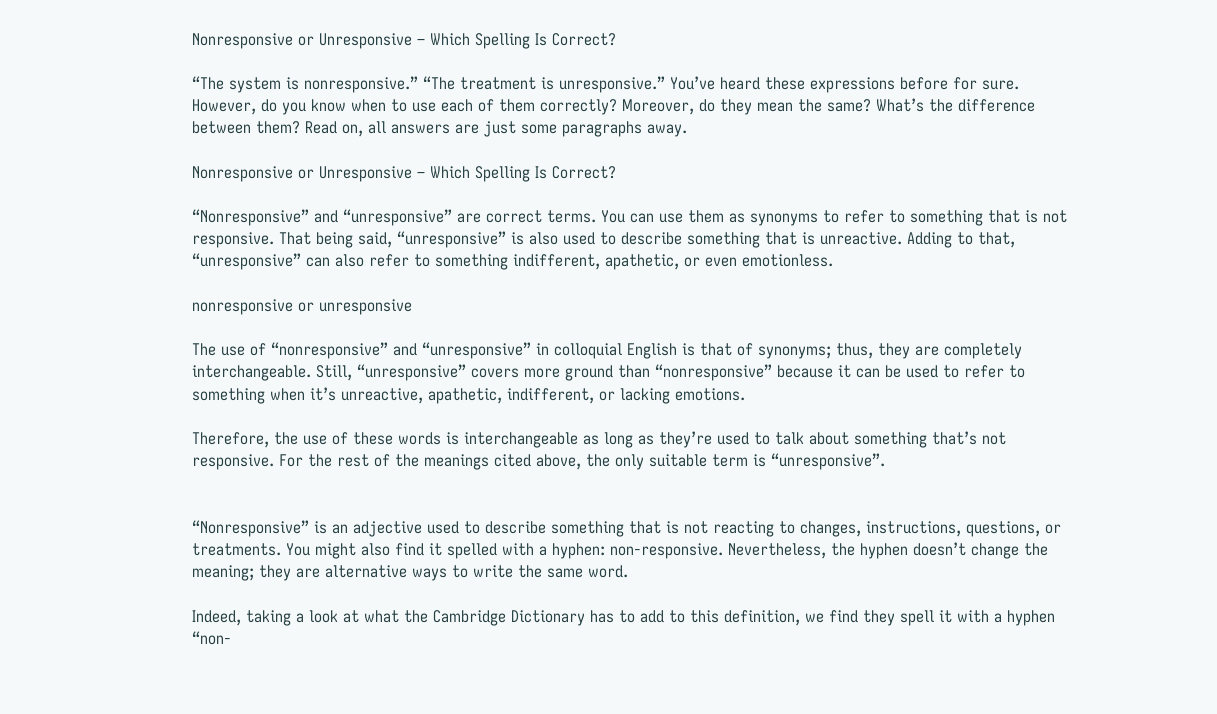Nonresponsive or Unresponsive – Which Spelling Is Correct?

“The system is nonresponsive.” “The treatment is unresponsive.” You’ve heard these expressions before for sure. However, do you know when to use each of them correctly? Moreover, do they mean the same? What’s the difference between them? Read on, all answers are just some paragraphs away.

Nonresponsive or Unresponsive – Which Spelling Is Correct?

“Nonresponsive” and “unresponsive” are correct terms. You can use them as synonyms to refer to something that is not responsive. That being said, “unresponsive” is also used to describe something that is unreactive. Adding to that, “unresponsive” can also refer to something indifferent, apathetic, or even emotionless.

nonresponsive or unresponsive

The use of “nonresponsive” and “unresponsive” in colloquial English is that of synonyms; thus, they are completely interchangeable. Still, “unresponsive” covers more ground than “nonresponsive” because it can be used to refer to something when it’s unreactive, apathetic, indifferent, or lacking emotions.

Therefore, the use of these words is interchangeable as long as they’re used to talk about something that’s not responsive. For the rest of the meanings cited above, the only suitable term is “unresponsive”.


“Nonresponsive” is an adjective used to describe something that is not reacting to changes, instructions, questions, or treatments. You might also find it spelled with a hyphen: non-responsive. Nevertheless, the hyphen doesn’t change the meaning; they are alternative ways to write the same word.

Indeed, taking a look at what the Cambridge Dictionary has to add to this definition, we find they spell it with a hyphen “non-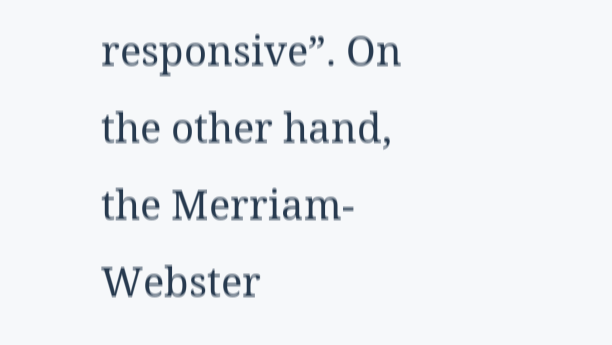responsive”. On the other hand, the Merriam-Webster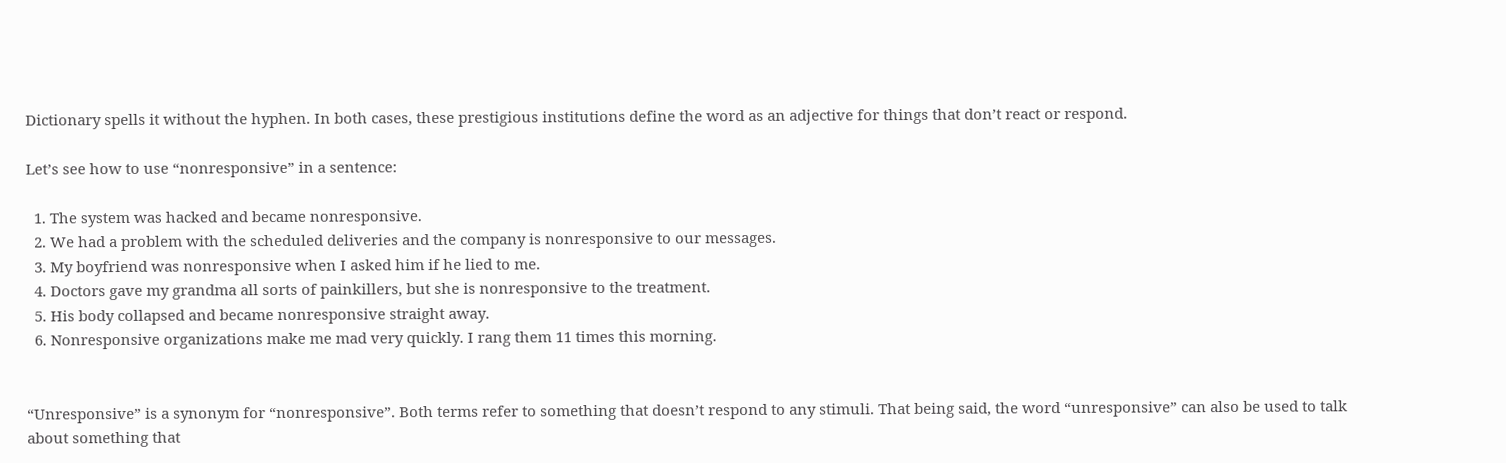Dictionary spells it without the hyphen. In both cases, these prestigious institutions define the word as an adjective for things that don’t react or respond.

Let’s see how to use “nonresponsive” in a sentence:

  1. The system was hacked and became nonresponsive.
  2. We had a problem with the scheduled deliveries and the company is nonresponsive to our messages.
  3. My boyfriend was nonresponsive when I asked him if he lied to me.
  4. Doctors gave my grandma all sorts of painkillers, but she is nonresponsive to the treatment.
  5. His body collapsed and became nonresponsive straight away.
  6. Nonresponsive organizations make me mad very quickly. I rang them 11 times this morning.


“Unresponsive” is a synonym for “nonresponsive”. Both terms refer to something that doesn’t respond to any stimuli. That being said, the word “unresponsive” can also be used to talk about something that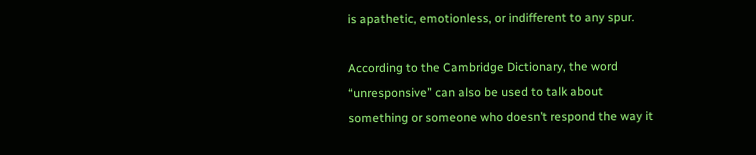is apathetic, emotionless, or indifferent to any spur.

According to the Cambridge Dictionary, the word “unresponsive” can also be used to talk about something or someone who doesn’t respond the way it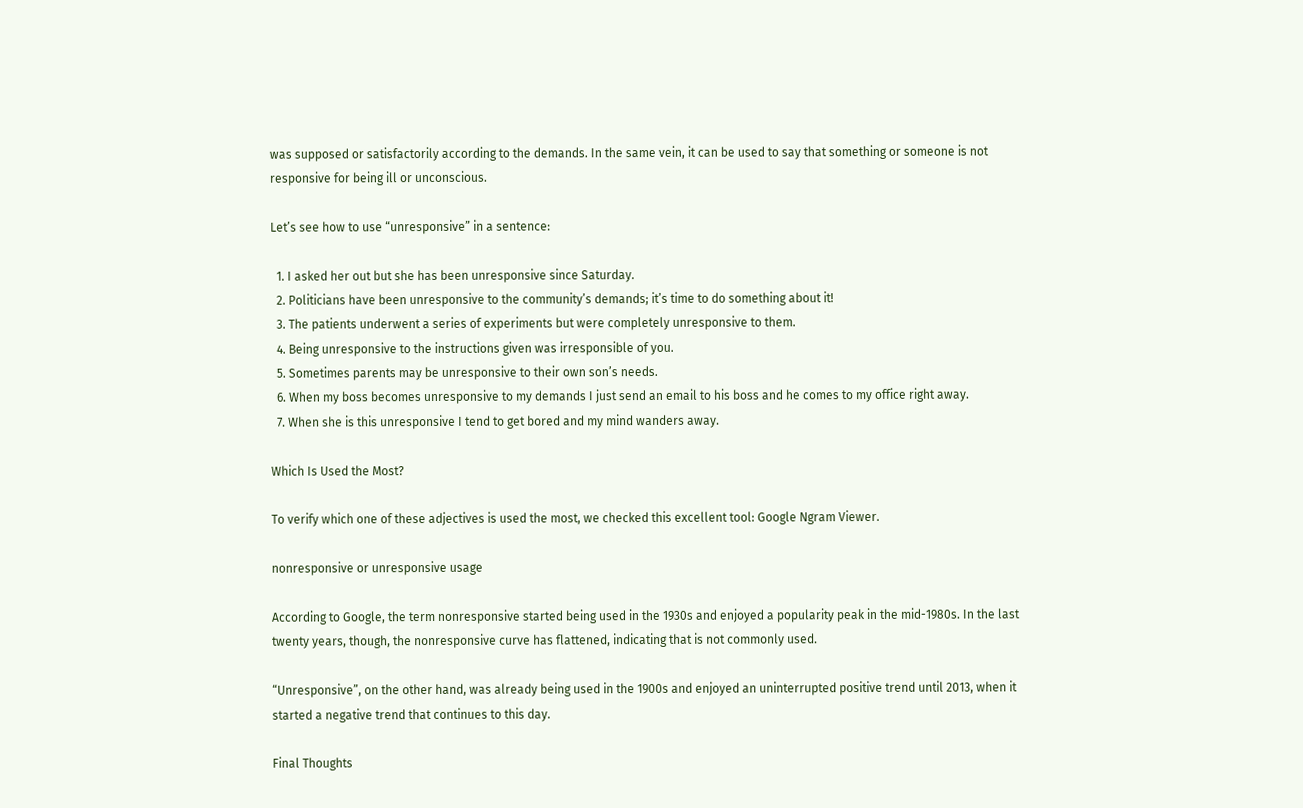was supposed or satisfactorily according to the demands. In the same vein, it can be used to say that something or someone is not responsive for being ill or unconscious.

Let’s see how to use “unresponsive” in a sentence:

  1. I asked her out but she has been unresponsive since Saturday.
  2. Politicians have been unresponsive to the community’s demands; it’s time to do something about it!
  3. The patients underwent a series of experiments but were completely unresponsive to them.
  4. Being unresponsive to the instructions given was irresponsible of you.
  5. Sometimes parents may be unresponsive to their own son’s needs.
  6. When my boss becomes unresponsive to my demands I just send an email to his boss and he comes to my office right away.
  7. When she is this unresponsive I tend to get bored and my mind wanders away.

Which Is Used the Most?

To verify which one of these adjectives is used the most, we checked this excellent tool: Google Ngram Viewer.

nonresponsive or unresponsive usage

According to Google, the term nonresponsive started being used in the 1930s and enjoyed a popularity peak in the mid-1980s. In the last twenty years, though, the nonresponsive curve has flattened, indicating that is not commonly used.

“Unresponsive”, on the other hand, was already being used in the 1900s and enjoyed an uninterrupted positive trend until 2013, when it started a negative trend that continues to this day.

Final Thoughts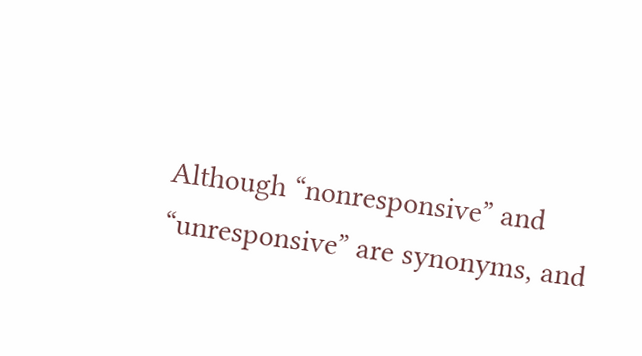Although “nonresponsive” and “unresponsive” are synonyms, and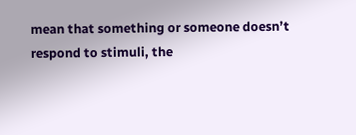mean that something or someone doesn’t respond to stimuli, the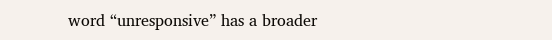word “unresponsive” has a broader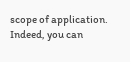scope of application. Indeed, you can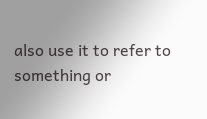also use it to refer to something or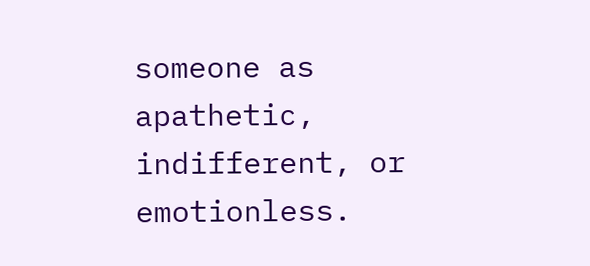someone as apathetic, indifferent, or emotionless.